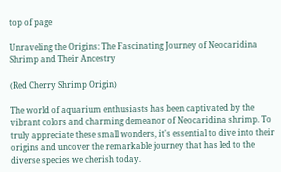top of page

Unraveling the Origins: The Fascinating Journey of Neocaridina Shrimp and Their Ancestry

(Red Cherry Shrimp Origin)

The world of aquarium enthusiasts has been captivated by the vibrant colors and charming demeanor of Neocaridina shrimp. To truly appreciate these small wonders, it's essential to dive into their origins and uncover the remarkable journey that has led to the diverse species we cherish today.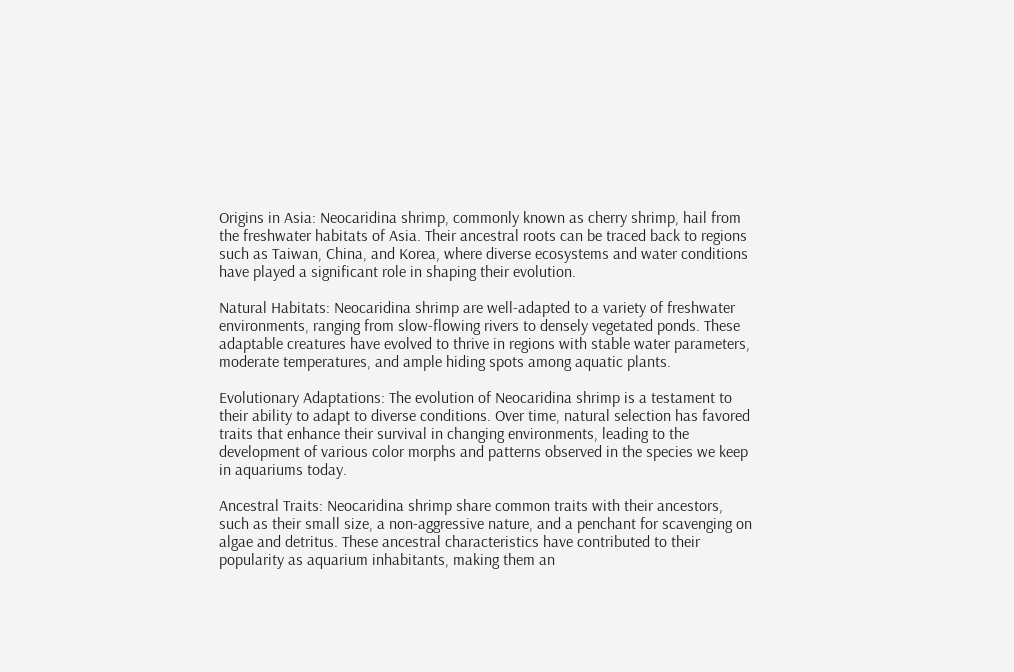Origins in Asia: Neocaridina shrimp, commonly known as cherry shrimp, hail from the freshwater habitats of Asia. Their ancestral roots can be traced back to regions such as Taiwan, China, and Korea, where diverse ecosystems and water conditions have played a significant role in shaping their evolution.

Natural Habitats: Neocaridina shrimp are well-adapted to a variety of freshwater environments, ranging from slow-flowing rivers to densely vegetated ponds. These adaptable creatures have evolved to thrive in regions with stable water parameters, moderate temperatures, and ample hiding spots among aquatic plants.

Evolutionary Adaptations: The evolution of Neocaridina shrimp is a testament to their ability to adapt to diverse conditions. Over time, natural selection has favored traits that enhance their survival in changing environments, leading to the development of various color morphs and patterns observed in the species we keep in aquariums today.

Ancestral Traits: Neocaridina shrimp share common traits with their ancestors, such as their small size, a non-aggressive nature, and a penchant for scavenging on algae and detritus. These ancestral characteristics have contributed to their popularity as aquarium inhabitants, making them an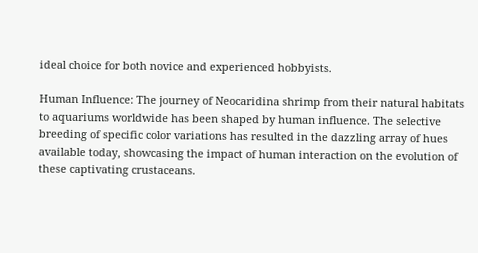ideal choice for both novice and experienced hobbyists.

Human Influence: The journey of Neocaridina shrimp from their natural habitats to aquariums worldwide has been shaped by human influence. The selective breeding of specific color variations has resulted in the dazzling array of hues available today, showcasing the impact of human interaction on the evolution of these captivating crustaceans.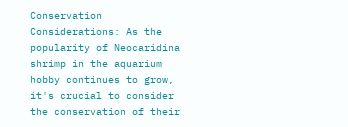Conservation Considerations: As the popularity of Neocaridina shrimp in the aquarium hobby continues to grow, it's crucial to consider the conservation of their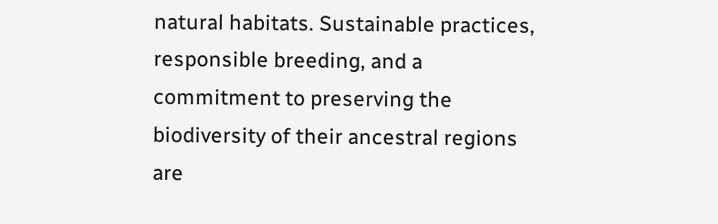natural habitats. Sustainable practices, responsible breeding, and a commitment to preserving the biodiversity of their ancestral regions are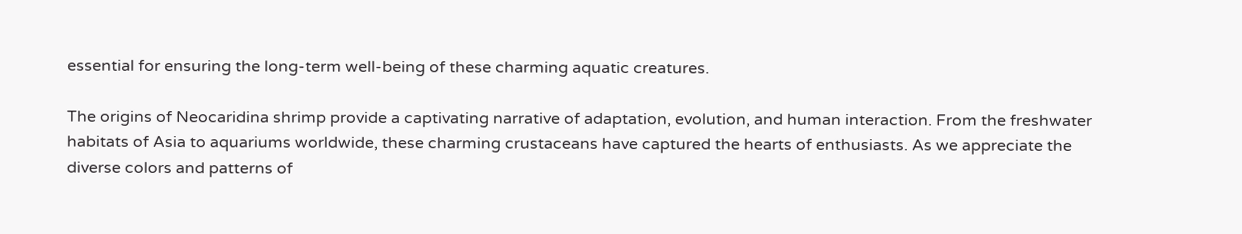essential for ensuring the long-term well-being of these charming aquatic creatures.

The origins of Neocaridina shrimp provide a captivating narrative of adaptation, evolution, and human interaction. From the freshwater habitats of Asia to aquariums worldwide, these charming crustaceans have captured the hearts of enthusiasts. As we appreciate the diverse colors and patterns of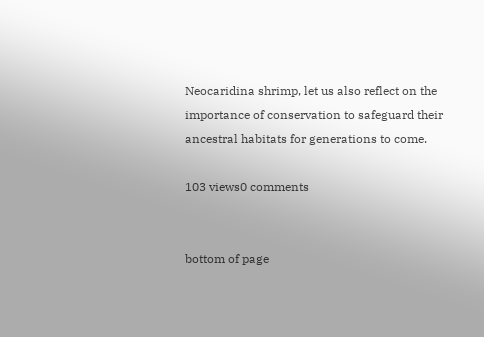Neocaridina shrimp, let us also reflect on the importance of conservation to safeguard their ancestral habitats for generations to come.

103 views0 comments


bottom of page